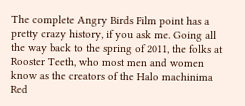The complete Angry Birds Film point has a pretty crazy history, if you ask me. Going all the way back to the spring of 2011, the folks at Rooster Teeth, who most men and women know as the creators of the Halo machinima Red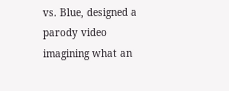vs. Blue, designed a parody video imagining what an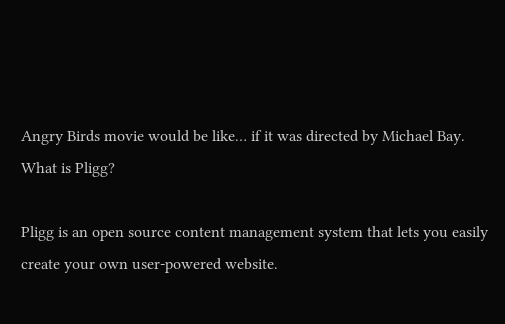Angry Birds movie would be like… if it was directed by Michael Bay.
What is Pligg?

Pligg is an open source content management system that lets you easily create your own user-powered website.